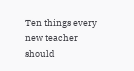Ten things every new teacher should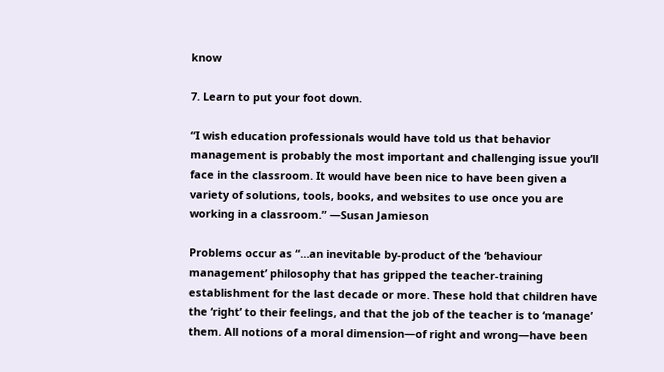know

7. Learn to put your foot down.

“I wish education professionals would have told us that behavior management is probably the most important and challenging issue you’ll face in the classroom. It would have been nice to have been given a variety of solutions, tools, books, and websites to use once you are working in a classroom.” —Susan Jamieson

Problems occur as “…an inevitable by-product of the ‘behaviour management’ philosophy that has gripped the teacher-training establishment for the last decade or more. These hold that children have the ‘right’ to their feelings, and that the job of the teacher is to ‘manage’ them. All notions of a moral dimension—of right and wrong—have been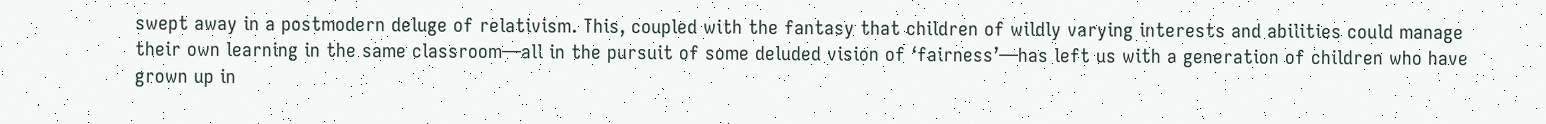swept away in a postmodern deluge of relativism. This, coupled with the fantasy that children of wildly varying interests and abilities could manage their own learning in the same classroom—all in the pursuit of some deluded vision of ‘fairness’—has left us with a generation of children who have grown up in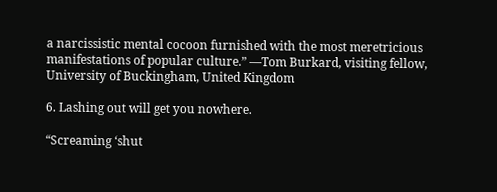a narcissistic mental cocoon furnished with the most meretricious manifestations of popular culture.” —Tom Burkard, visiting fellow, University of Buckingham, United Kingdom

6. Lashing out will get you nowhere.

“Screaming ‘shut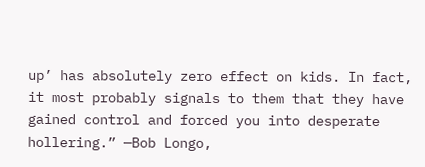up’ has absolutely zero effect on kids. In fact, it most probably signals to them that they have gained control and forced you into desperate hollering.” —Bob Longo,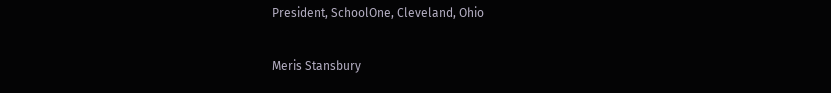President, SchoolOne, Cleveland, Ohio

Meris Stansbury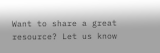Want to share a great resource? Let us know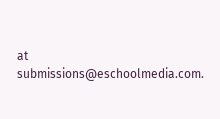at submissions@eschoolmedia.com.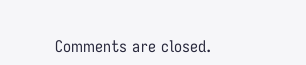Comments are closed.